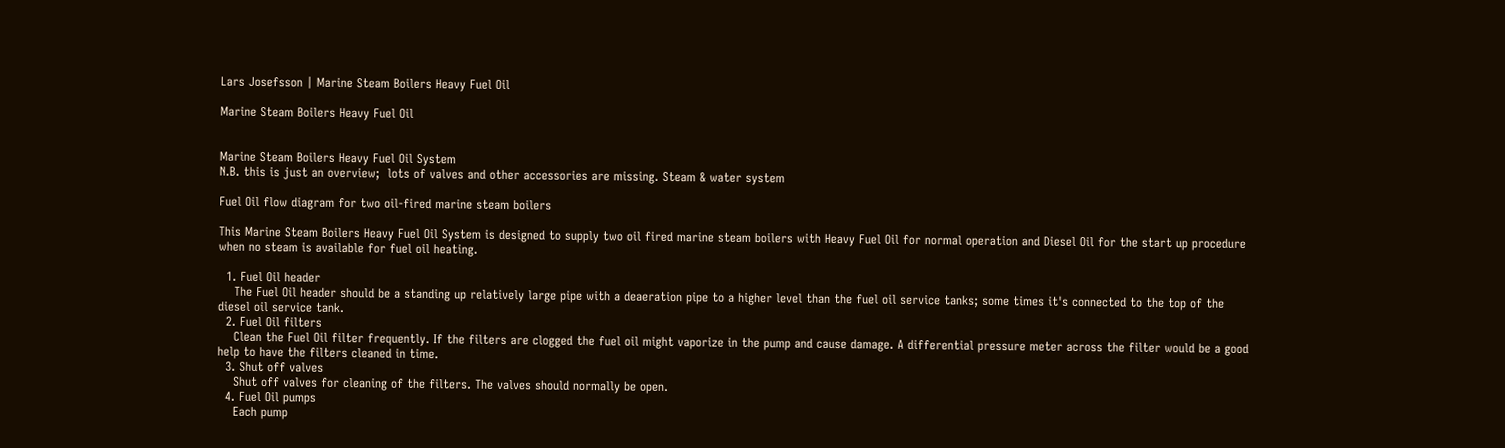Lars Josefsson | Marine Steam Boilers Heavy Fuel Oil

Marine Steam Boilers Heavy Fuel Oil


Marine Steam Boilers Heavy Fuel Oil System
N.B. this is just an overview;  lots of valves and other accessories are missing. Steam & water system

Fuel Oil flow diagram for two oil-fired marine steam boilers

This Marine Steam Boilers Heavy Fuel Oil System is designed to supply two oil fired marine steam boilers with Heavy Fuel Oil for normal operation and Diesel Oil for the start up procedure when no steam is available for fuel oil heating.

  1. Fuel Oil header
    The Fuel Oil header should be a standing up relatively large pipe with a deaeration pipe to a higher level than the fuel oil service tanks; some times it's connected to the top of the diesel oil service tank.
  2. Fuel Oil filters
    Clean the Fuel Oil filter frequently. If the filters are clogged the fuel oil might vaporize in the pump and cause damage. A differential pressure meter across the filter would be a good help to have the filters cleaned in time.
  3. Shut off valves
    Shut off valves for cleaning of the filters. The valves should normally be open.
  4. Fuel Oil pumps
    Each pump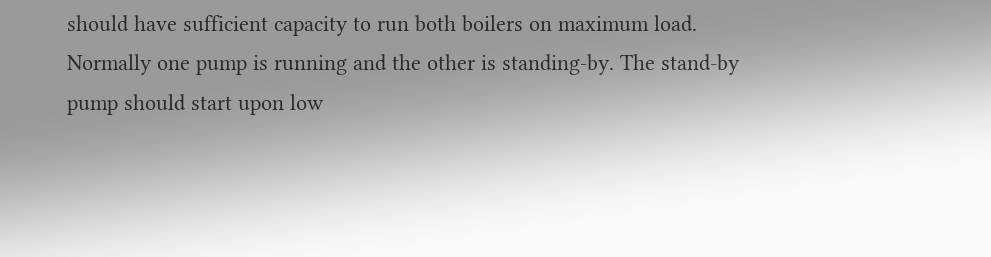should have sufficient capacity to run both boilers on maximum load. Normally one pump is running and the other is standing-by. The stand-by pump should start upon low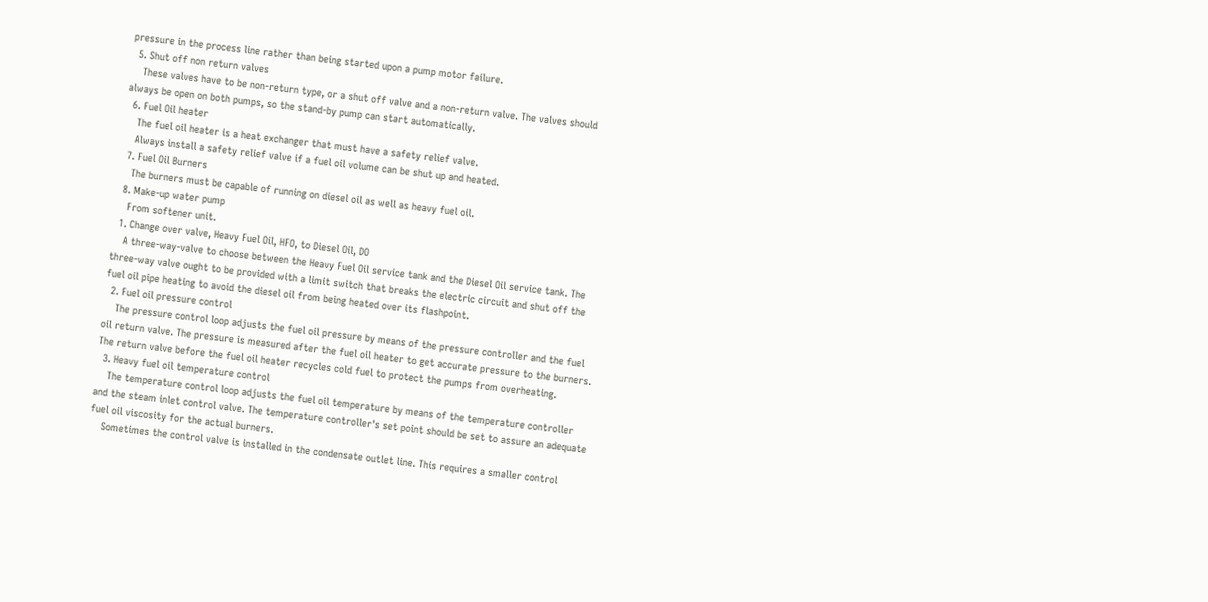pressure in the process line rather than being started upon a pump motor failure.
  5. Shut off non return valves
    These valves have to be non-return type, or a shut off valve and a non-return valve. The valves should always be open on both pumps, so the stand-by pump can start automatically.
  6. Fuel Oil heater
    The fuel oil heater is a heat exchanger that must have a safety relief valve.
    Always install a safety relief valve if a fuel oil volume can be shut up and heated.
  7. Fuel Oil Burners
    The burners must be capable of running on diesel oil as well as heavy fuel oil.
  8. Make-up water pump
    From softener unit.
  1. Change over valve, Heavy Fuel Oil, HFO, to Diesel Oil, DO
    A three-way-valve to choose between the Heavy Fuel Oil service tank and the Diesel Oil service tank. The three-way valve ought to be provided with a limit switch that breaks the electric circuit and shut off the fuel oil pipe heating to avoid the diesel oil from being heated over its flashpoint.
  2. Fuel oil pressure control
    The pressure control loop adjusts the fuel oil pressure by means of the pressure controller and the fuel oil return valve. The pressure is measured after the fuel oil heater to get accurate pressure to the burners. The return valve before the fuel oil heater recycles cold fuel to protect the pumps from overheating.
  3. Heavy fuel oil temperature control
    The temperature control loop adjusts the fuel oil temperature by means of the temperature controller and the steam inlet control valve. The temperature controller's set point should be set to assure an adequate fuel oil viscosity for the actual burners.
    Sometimes the control valve is installed in the condensate outlet line. This requires a smaller control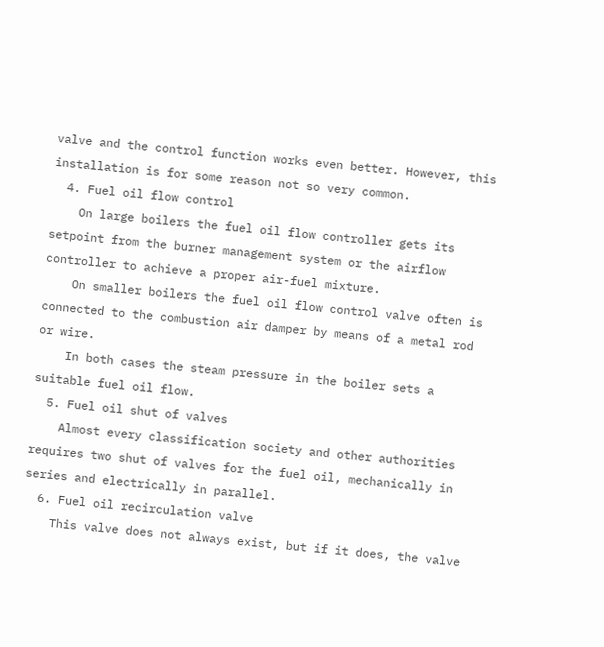valve and the control function works even better. However, this installation is for some reason not so very common.
  4. Fuel oil flow control
    On large boilers the fuel oil flow controller gets its setpoint from the burner management system or the airflow controller to achieve a proper air-fuel mixture.
    On smaller boilers the fuel oil flow control valve often is connected to the combustion air damper by means of a metal rod or wire.
    In both cases the steam pressure in the boiler sets a suitable fuel oil flow.
  5. Fuel oil shut of valves
    Almost every classification society and other authorities requires two shut of valves for the fuel oil, mechanically in series and electrically in parallel.
  6. Fuel oil recirculation valve
    This valve does not always exist, but if it does, the valve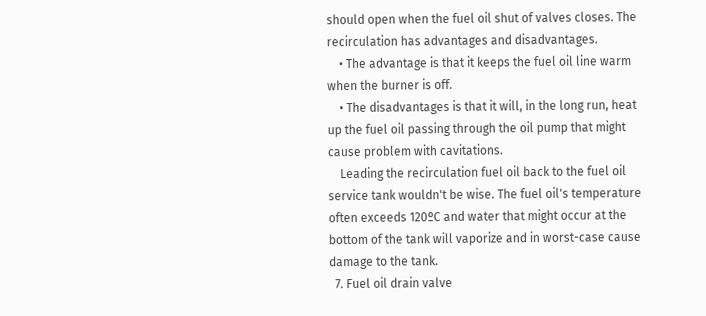should open when the fuel oil shut of valves closes. The recirculation has advantages and disadvantages.
    • The advantage is that it keeps the fuel oil line warm when the burner is off.
    • The disadvantages is that it will, in the long run, heat up the fuel oil passing through the oil pump that might cause problem with cavitations.
    Leading the recirculation fuel oil back to the fuel oil service tank wouldn't be wise. The fuel oil's temperature often exceeds 120ºC and water that might occur at the bottom of the tank will vaporize and in worst-case cause damage to the tank.
  7. Fuel oil drain valve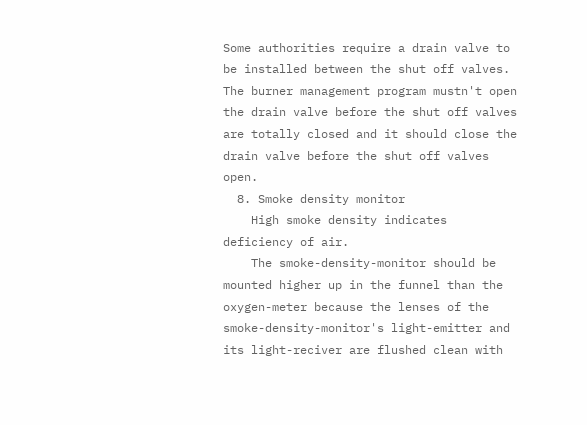Some authorities require a drain valve to be installed between the shut off valves. The burner management program mustn't open the drain valve before the shut off valves are totally closed and it should close the drain valve before the shut off valves open.
  8. Smoke density monitor
    High smoke density indicates deficiency of air.
    The smoke-density-monitor should be mounted higher up in the funnel than the oxygen-meter because the lenses of the smoke-density-monitor's light-emitter and its light-reciver are flushed clean with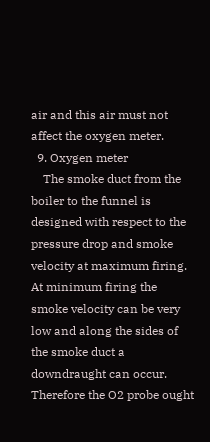air and this air must not affect the oxygen meter.
  9. Oxygen meter
    The smoke duct from the boiler to the funnel is designed with respect to the pressure drop and smoke velocity at maximum firing. At minimum firing the smoke velocity can be very low and along the sides of the smoke duct a downdraught can occur. Therefore the O2 probe ought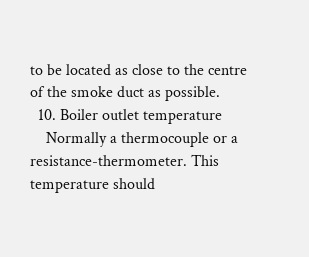to be located as close to the centre of the smoke duct as possible.
  10. Boiler outlet temperature
    Normally a thermocouple or a resistance-thermometer. This temperature should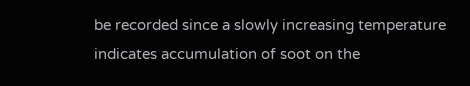be recorded since a slowly increasing temperature indicates accumulation of soot on the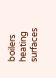boilers heating surfaces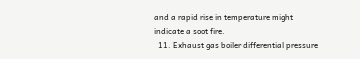and a rapid rise in temperature might indicate a soot fire.
  11. Exhaust gas boiler differential pressure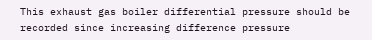This exhaust gas boiler differential pressure should be recorded since increasing difference pressure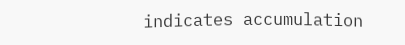indicates accumulation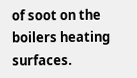of soot on the boilers heating surfaces.